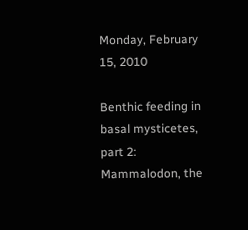Monday, February 15, 2010

Benthic feeding in basal mysticetes, part 2: Mammalodon, the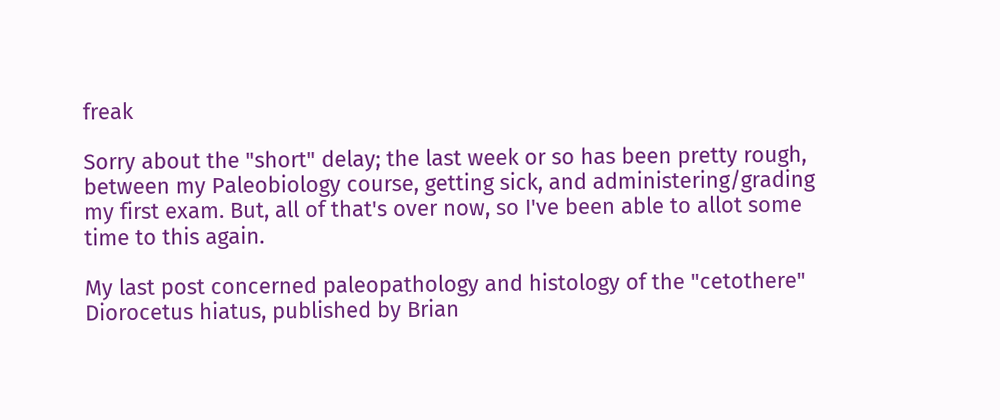freak

Sorry about the "short" delay; the last week or so has been pretty rough, between my Paleobiology course, getting sick, and administering/grading my first exam. But, all of that's over now, so I've been able to allot some time to this again.

My last post concerned paleopathology and histology of the "cetothere" Diorocetus hiatus, published by Brian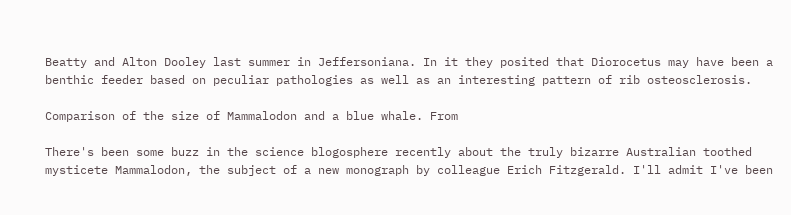Beatty and Alton Dooley last summer in Jeffersoniana. In it they posited that Diorocetus may have been a benthic feeder based on peculiar pathologies as well as an interesting pattern of rib osteosclerosis.

Comparison of the size of Mammalodon and a blue whale. From

There's been some buzz in the science blogosphere recently about the truly bizarre Australian toothed mysticete Mammalodon, the subject of a new monograph by colleague Erich Fitzgerald. I'll admit I've been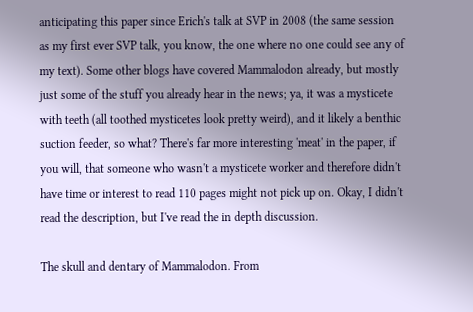anticipating this paper since Erich's talk at SVP in 2008 (the same session as my first ever SVP talk, you know, the one where no one could see any of my text). Some other blogs have covered Mammalodon already, but mostly just some of the stuff you already hear in the news; ya, it was a mysticete with teeth (all toothed mysticetes look pretty weird), and it likely a benthic suction feeder, so what? There's far more interesting 'meat' in the paper, if you will, that someone who wasn't a mysticete worker and therefore didn't have time or interest to read 110 pages might not pick up on. Okay, I didn't read the description, but I've read the in depth discussion.

The skull and dentary of Mammalodon. From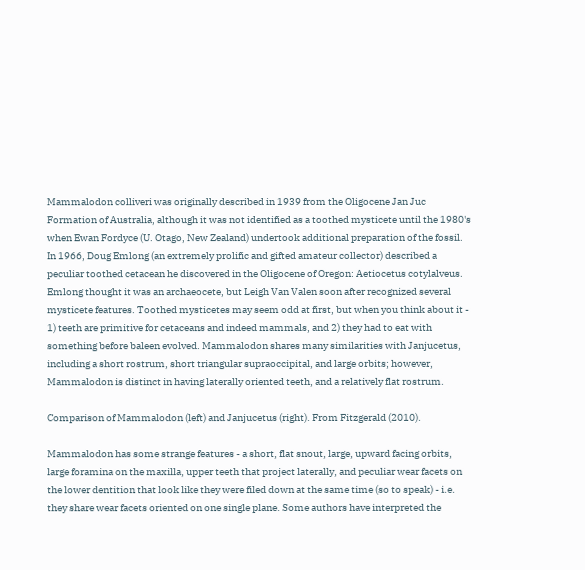Mammalodon colliveri was originally described in 1939 from the Oligocene Jan Juc Formation of Australia, although it was not identified as a toothed mysticete until the 1980's when Ewan Fordyce (U. Otago, New Zealand) undertook additional preparation of the fossil. In 1966, Doug Emlong (an extremely prolific and gifted amateur collector) described a peculiar toothed cetacean he discovered in the Oligocene of Oregon: Aetiocetus cotylalveus. Emlong thought it was an archaeocete, but Leigh Van Valen soon after recognized several mysticete features. Toothed mysticetes may seem odd at first, but when you think about it - 1) teeth are primitive for cetaceans and indeed mammals, and 2) they had to eat with something before baleen evolved. Mammalodon shares many similarities with Janjucetus, including a short rostrum, short triangular supraoccipital, and large orbits; however, Mammalodon is distinct in having laterally oriented teeth, and a relatively flat rostrum.

Comparison of Mammalodon (left) and Janjucetus (right). From Fitzgerald (2010).

Mammalodon has some strange features - a short, flat snout, large, upward facing orbits, large foramina on the maxilla, upper teeth that project laterally, and peculiar wear facets on the lower dentition that look like they were filed down at the same time (so to speak) - i.e. they share wear facets oriented on one single plane. Some authors have interpreted the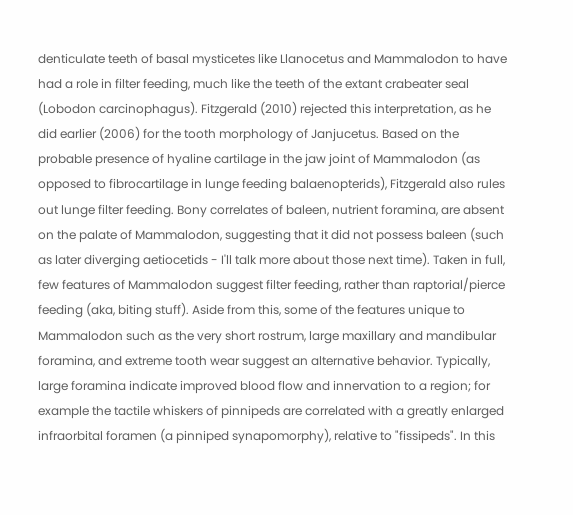denticulate teeth of basal mysticetes like Llanocetus and Mammalodon to have had a role in filter feeding, much like the teeth of the extant crabeater seal (Lobodon carcinophagus). Fitzgerald (2010) rejected this interpretation, as he did earlier (2006) for the tooth morphology of Janjucetus. Based on the probable presence of hyaline cartilage in the jaw joint of Mammalodon (as opposed to fibrocartilage in lunge feeding balaenopterids), Fitzgerald also rules out lunge filter feeding. Bony correlates of baleen, nutrient foramina, are absent on the palate of Mammalodon, suggesting that it did not possess baleen (such as later diverging aetiocetids - I'll talk more about those next time). Taken in full, few features of Mammalodon suggest filter feeding, rather than raptorial/pierce feeding (aka, biting stuff). Aside from this, some of the features unique to Mammalodon such as the very short rostrum, large maxillary and mandibular foramina, and extreme tooth wear suggest an alternative behavior. Typically, large foramina indicate improved blood flow and innervation to a region; for example the tactile whiskers of pinnipeds are correlated with a greatly enlarged infraorbital foramen (a pinniped synapomorphy), relative to "fissipeds". In this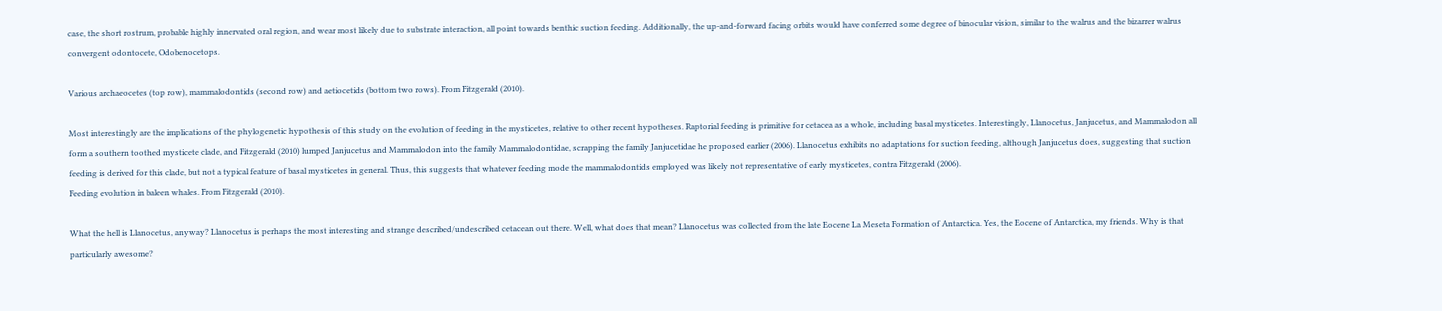case, the short rostrum, probable highly innervated oral region, and wear most likely due to substrate interaction, all point towards benthic suction feeding. Additionally, the up-and-forward facing orbits would have conferred some degree of binocular vision, similar to the walrus and the bizarrer walrus convergent odontocete, Odobenocetops.

Various archaeocetes (top row), mammalodontids (second row) and aetiocetids (bottom two rows). From Fitzgerald (2010).

Most interestingly are the implications of the phylogenetic hypothesis of this study on the evolution of feeding in the mysticetes, relative to other recent hypotheses. Raptorial feeding is primitive for cetacea as a whole, including basal mysticetes. Interestingly, Llanocetus, Janjucetus, and Mammalodon all form a southern toothed mysticete clade, and Fitzgerald (2010) lumped Janjucetus and Mammalodon into the family Mammalodontidae, scrapping the family Janjucetidae he proposed earlier (2006). Llanocetus exhibits no adaptations for suction feeding, although Janjucetus does, suggesting that suction feeding is derived for this clade, but not a typical feature of basal mysticetes in general. Thus, this suggests that whatever feeding mode the mammalodontids employed was likely not representative of early mysticetes, contra Fitzgerald (2006).
Feeding evolution in baleen whales. From Fitzgerald (2010).

What the hell is Llanocetus, anyway? Llanocetus is perhaps the most interesting and strange described/undescribed cetacean out there. Well, what does that mean? Llanocetus was collected from the late Eocene La Meseta Formation of Antarctica. Yes, the Eocene of Antarctica, my friends. Why is that particularly awesome?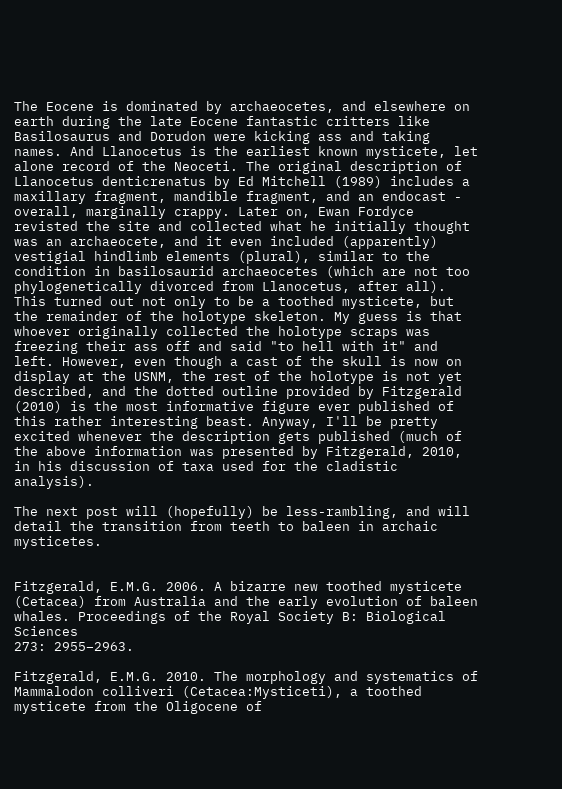The Eocene is dominated by archaeocetes, and elsewhere on earth during the late Eocene fantastic critters like Basilosaurus and Dorudon were kicking ass and taking names. And Llanocetus is the earliest known mysticete, let alone record of the Neoceti. The original description of Llanocetus denticrenatus by Ed Mitchell (1989) includes a maxillary fragment, mandible fragment, and an endocast - overall, marginally crappy. Later on, Ewan Fordyce revisted the site and collected what he initially thought was an archaeocete, and it even included (apparently) vestigial hindlimb elements (plural), similar to the condition in basilosaurid archaeocetes (which are not too phylogenetically divorced from Llanocetus, after all). This turned out not only to be a toothed mysticete, but the remainder of the holotype skeleton. My guess is that whoever originally collected the holotype scraps was freezing their ass off and said "to hell with it" and left. However, even though a cast of the skull is now on display at the USNM, the rest of the holotype is not yet described, and the dotted outline provided by Fitzgerald (2010) is the most informative figure ever published of this rather interesting beast. Anyway, I'll be pretty excited whenever the description gets published (much of the above information was presented by Fitzgerald, 2010, in his discussion of taxa used for the cladistic analysis).

The next post will (hopefully) be less-rambling, and will detail the transition from teeth to baleen in archaic mysticetes.


Fitzgerald, E.M.G. 2006. A bizarre new toothed mysticete (Cetacea) from Australia and the early evolution of baleen whales. Proceedings of the Royal Society B: Biological Sciences
273: 2955–2963.

Fitzgerald, E.M.G. 2010. The morphology and systematics of Mammalodon colliveri (Cetacea:Mysticeti), a toothed mysticete from the Oligocene of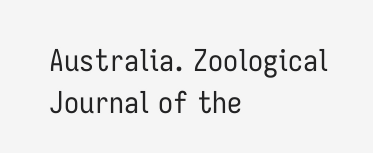Australia. Zoological Journal of the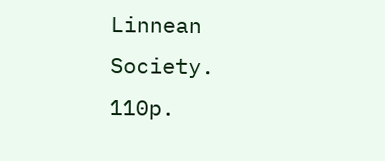Linnean Society. 110p.